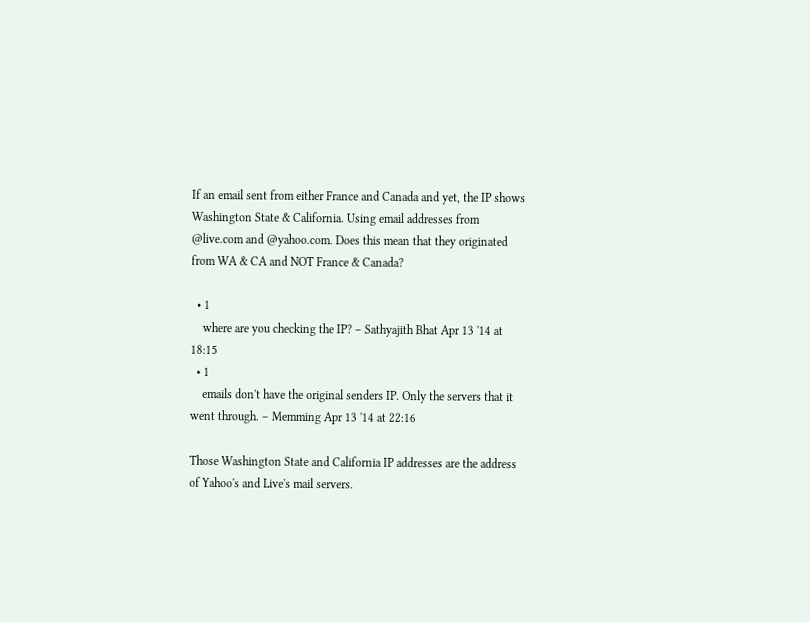If an email sent from either France and Canada and yet, the IP shows Washington State & California. Using email addresses from @live.com and @yahoo.com. Does this mean that they originated from WA & CA and NOT France & Canada?

  • 1
    where are you checking the IP? – Sathyajith Bhat Apr 13 '14 at 18:15
  • 1
    emails don't have the original senders IP. Only the servers that it went through. – Memming Apr 13 '14 at 22:16

Those Washington State and California IP addresses are the address of Yahoo's and Live's mail servers.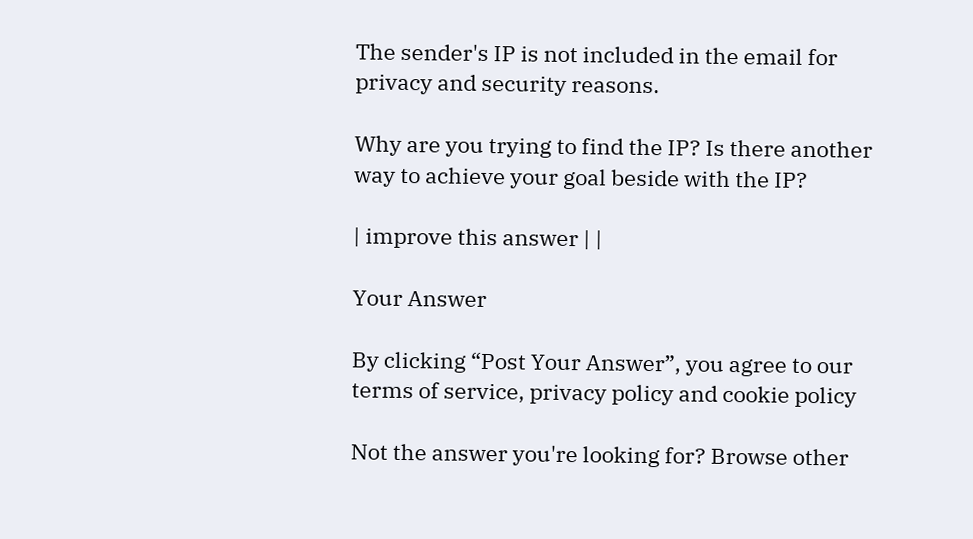The sender's IP is not included in the email for privacy and security reasons.

Why are you trying to find the IP? Is there another way to achieve your goal beside with the IP?

| improve this answer | |

Your Answer

By clicking “Post Your Answer”, you agree to our terms of service, privacy policy and cookie policy

Not the answer you're looking for? Browse other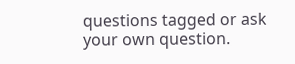questions tagged or ask your own question.